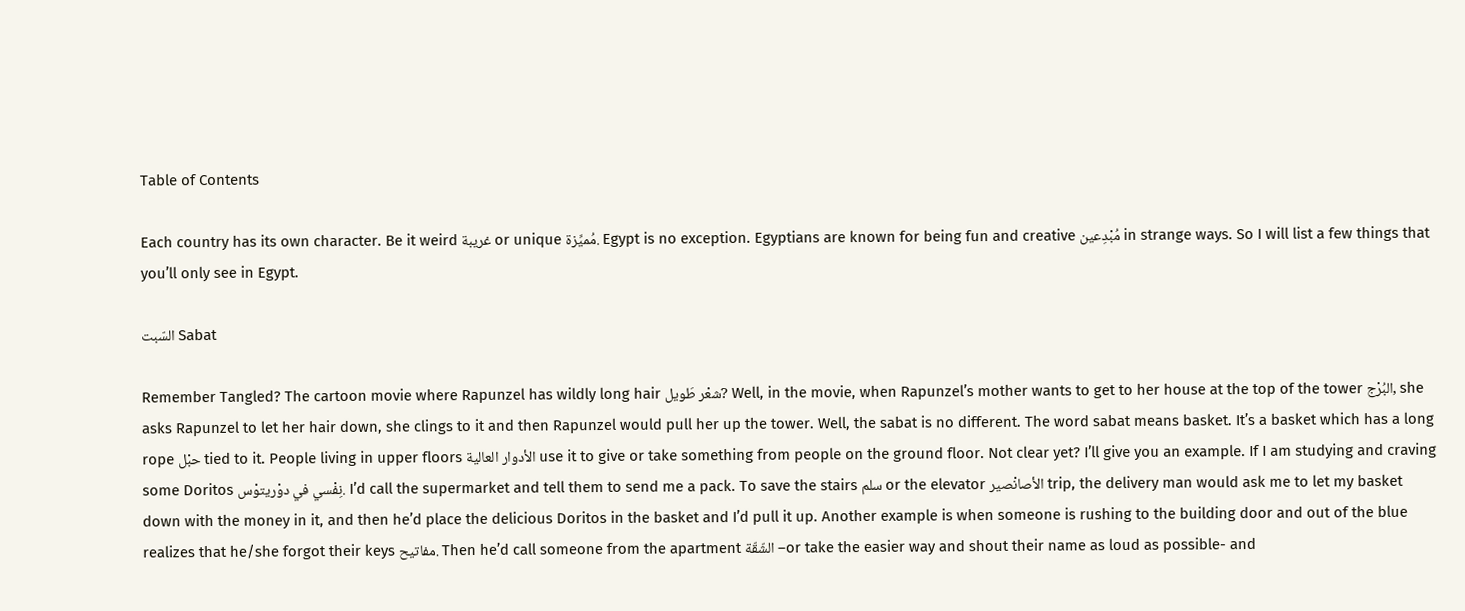Table of Contents

Each country has its own character. Be it weird غريبة or unique مُميِّزة. Egypt is no exception. Egyptians are known for being fun and creative مُبْدِعين in strange ways. So I will list a few things that you’ll only see in Egypt.

السّبت Sabat

Remember Tangled? The cartoon movie where Rapunzel has wildly long hair شعْر طَويل? Well, in the movie, when Rapunzel’s mother wants to get to her house at the top of the tower البُرْج, she asks Rapunzel to let her hair down, she clings to it and then Rapunzel would pull her up the tower. Well, the sabat is no different. The word sabat means basket. It’s a basket which has a long rope حبْل tied to it. People living in upper floors الأدوار العالية use it to give or take something from people on the ground floor. Not clear yet? I’ll give you an example. If I am studying and craving some Doritos نِفْسي في دوْريتوْس. I’d call the supermarket and tell them to send me a pack. To save the stairs سلم or the elevator الأصانْصير trip, the delivery man would ask me to let my basket down with the money in it, and then he’d place the delicious Doritos in the basket and I’d pull it up. Another example is when someone is rushing to the building door and out of the blue realizes that he/she forgot their keys مفاتيح. Then he’d call someone from the apartment الشّقّة –or take the easier way and shout their name as loud as possible- and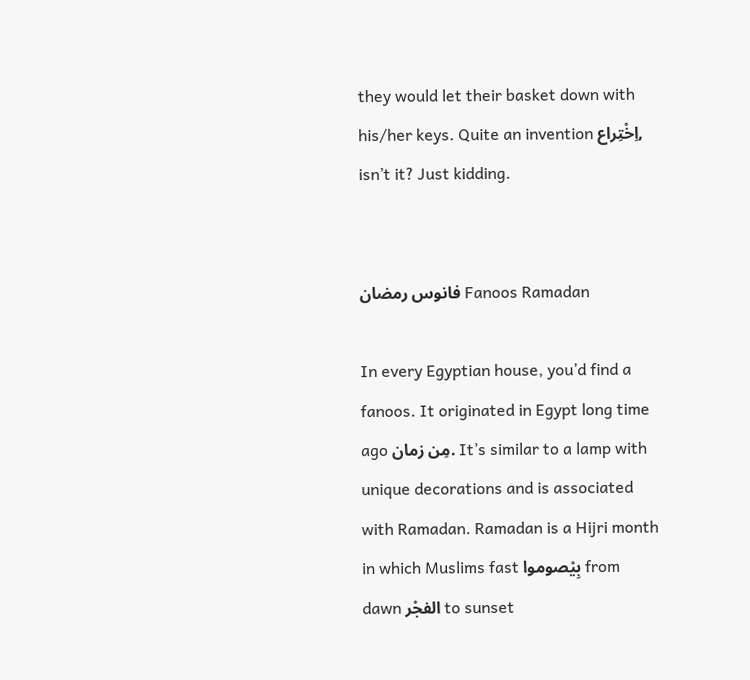they would let their basket down with his/her keys. Quite an invention اِخْتِراع, isn’t it? Just kidding.


فانوس رمضان Fanoos Ramadan

In every Egyptian house, you’d find a fanoos. It originated in Egypt long time ago مِن زمان. It’s similar to a lamp with unique decorations and is associated with Ramadan. Ramadan is a Hijri month in which Muslims fast بِيْصوموا from dawn الفجْر to sunset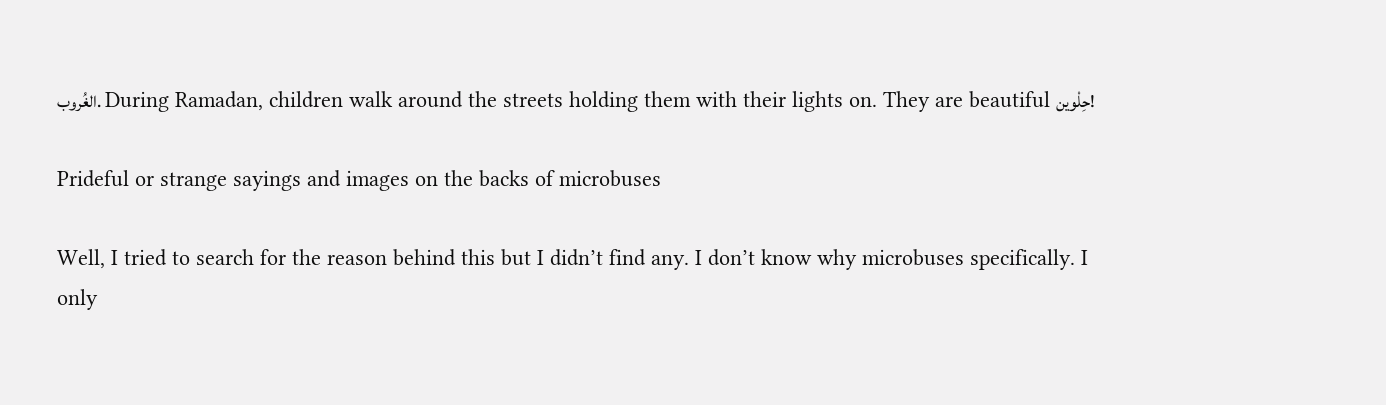الغُروب. During Ramadan, children walk around the streets holding them with their lights on. They are beautiful حِلْوين!

Prideful or strange sayings and images on the backs of microbuses

Well, I tried to search for the reason behind this but I didn’t find any. I don’t know why microbuses specifically. I only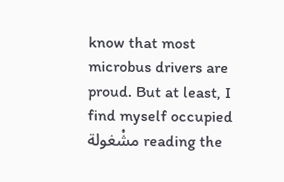know that most microbus drivers are proud. But at least, I find myself occupied مشْغولة reading the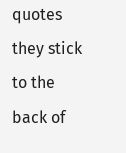quotes they stick to the back of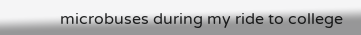microbuses during my ride to college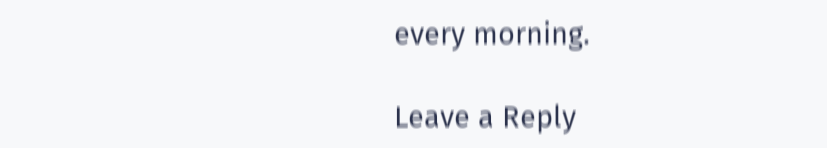every morning.

Leave a Reply